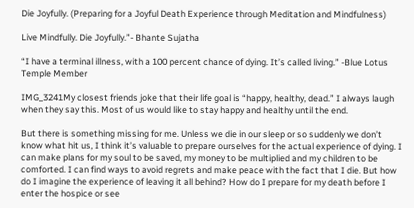Die Joyfully. (Preparing for a Joyful Death Experience through Meditation and Mindfulness)

Live Mindfully. Die Joyfully.”- Bhante Sujatha

“I have a terminal illness, with a 100 percent chance of dying. It’s called living.” -Blue Lotus Temple Member

IMG_3241My closest friends joke that their life goal is “happy, healthy, dead.” I always laugh when they say this. Most of us would like to stay happy and healthy until the end.

But there is something missing for me. Unless we die in our sleep or so suddenly we don’t know what hit us, I think it’s valuable to prepare ourselves for the actual experience of dying. I can make plans for my soul to be saved, my money to be multiplied and my children to be comforted. I can find ways to avoid regrets and make peace with the fact that I die. But how do I imagine the experience of leaving it all behind? How do I prepare for my death before I enter the hospice or see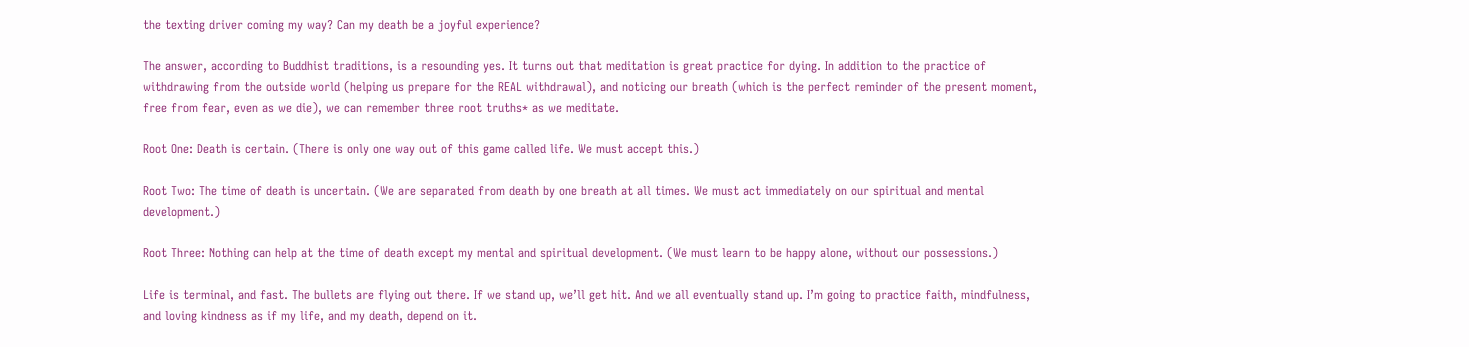the texting driver coming my way? Can my death be a joyful experience?

The answer, according to Buddhist traditions, is a resounding yes. It turns out that meditation is great practice for dying. In addition to the practice of withdrawing from the outside world (helping us prepare for the REAL withdrawal), and noticing our breath (which is the perfect reminder of the present moment, free from fear, even as we die), we can remember three root truths* as we meditate.

Root One: Death is certain. (There is only one way out of this game called life. We must accept this.)

Root Two: The time of death is uncertain. (We are separated from death by one breath at all times. We must act immediately on our spiritual and mental development.)

Root Three: Nothing can help at the time of death except my mental and spiritual development. (We must learn to be happy alone, without our possessions.)

Life is terminal, and fast. The bullets are flying out there. If we stand up, we’ll get hit. And we all eventually stand up. I’m going to practice faith, mindfulness, and loving kindness as if my life, and my death, depend on it.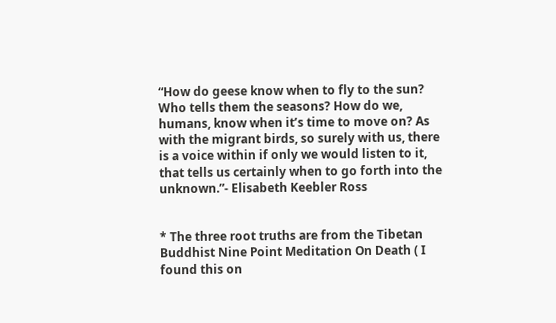“How do geese know when to fly to the sun? Who tells them the seasons? How do we, humans, know when it’s time to move on? As with the migrant birds, so surely with us, there is a voice within if only we would listen to it, that tells us certainly when to go forth into the unknown.”- Elisabeth Keebler Ross


* The three root truths are from the Tibetan Buddhist Nine Point Meditation On Death ( I found this on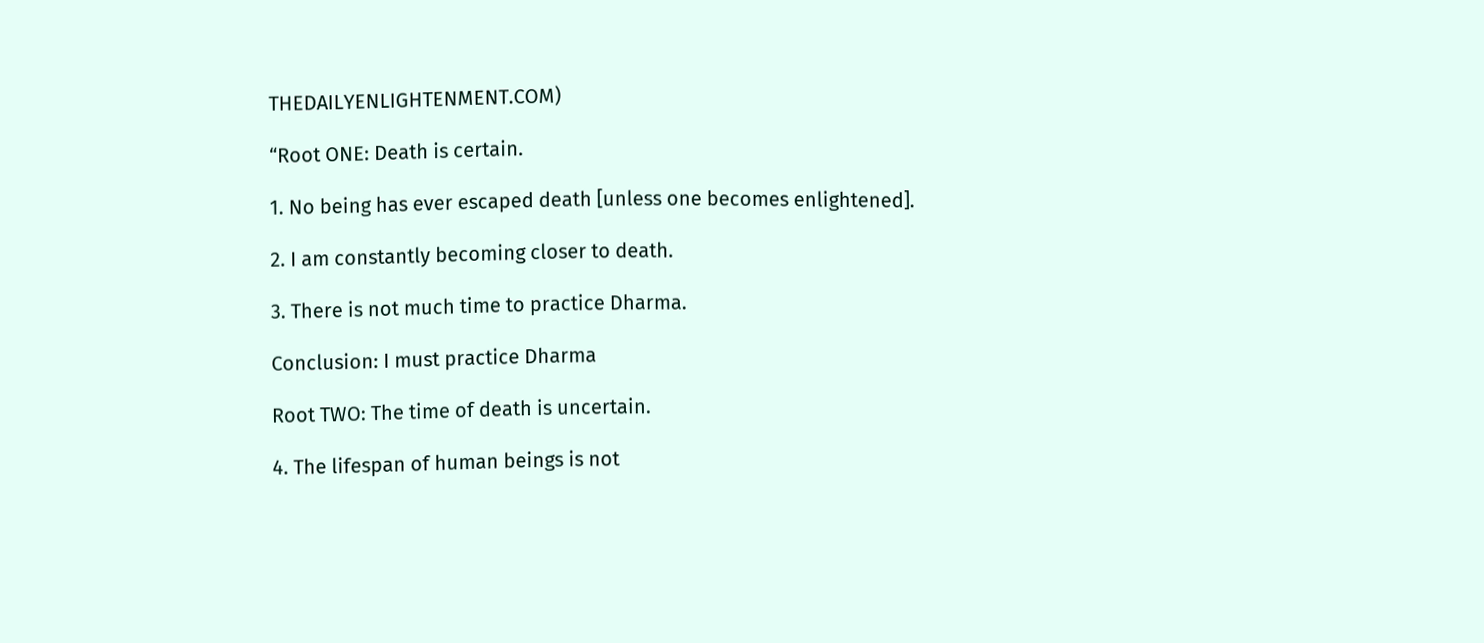THEDAILYENLIGHTENMENT.COM)

“Root ONE: Death is certain.

1. No being has ever escaped death [unless one becomes enlightened].

2. I am constantly becoming closer to death.

3. There is not much time to practice Dharma.

Conclusion: I must practice Dharma

Root TWO: The time of death is uncertain.

4. The lifespan of human beings is not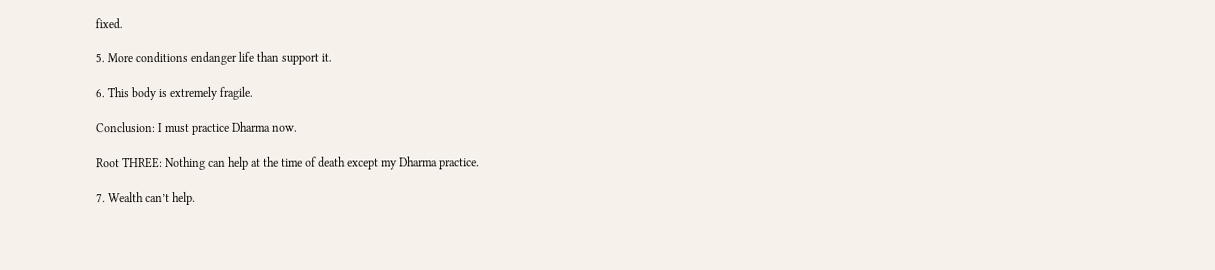fixed.

5. More conditions endanger life than support it.

6. This body is extremely fragile.

Conclusion: I must practice Dharma now.

Root THREE: Nothing can help at the time of death except my Dharma practice.

7. Wealth can’t help.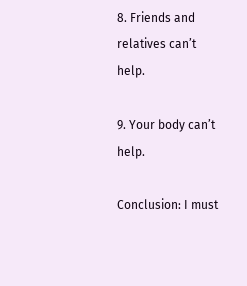8. Friends and relatives can’t help.

9. Your body can’t help.

Conclusion: I must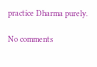practice Dharma purely.

No comments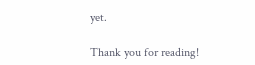yet.

Thank you for reading!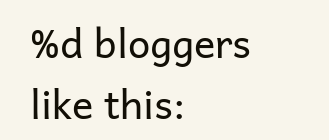%d bloggers like this: